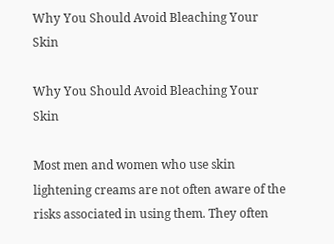Why You Should Avoid Bleaching Your Skin

Why You Should Avoid Bleaching Your Skin

Most men and women who use skin lightening creams are not often aware of the risks associated in using them. They often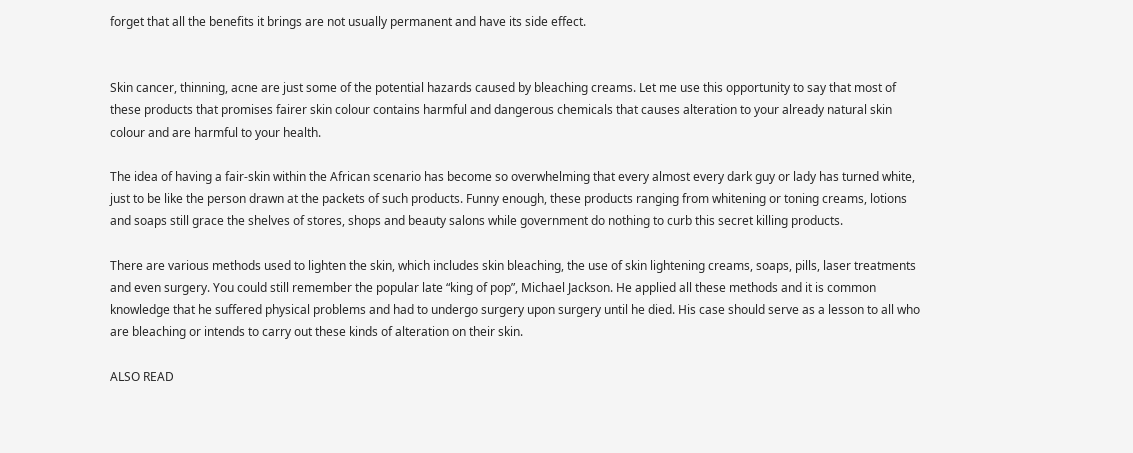forget that all the benefits it brings are not usually permanent and have its side effect.


Skin cancer, thinning, acne are just some of the potential hazards caused by bleaching creams. Let me use this opportunity to say that most of these products that promises fairer skin colour contains harmful and dangerous chemicals that causes alteration to your already natural skin colour and are harmful to your health.

The idea of having a fair-skin within the African scenario has become so overwhelming that every almost every dark guy or lady has turned white, just to be like the person drawn at the packets of such products. Funny enough, these products ranging from whitening or toning creams, lotions and soaps still grace the shelves of stores, shops and beauty salons while government do nothing to curb this secret killing products.

There are various methods used to lighten the skin, which includes skin bleaching, the use of skin lightening creams, soaps, pills, laser treatments and even surgery. You could still remember the popular late “king of pop”, Michael Jackson. He applied all these methods and it is common knowledge that he suffered physical problems and had to undergo surgery upon surgery until he died. His case should serve as a lesson to all who are bleaching or intends to carry out these kinds of alteration on their skin.

ALSO READ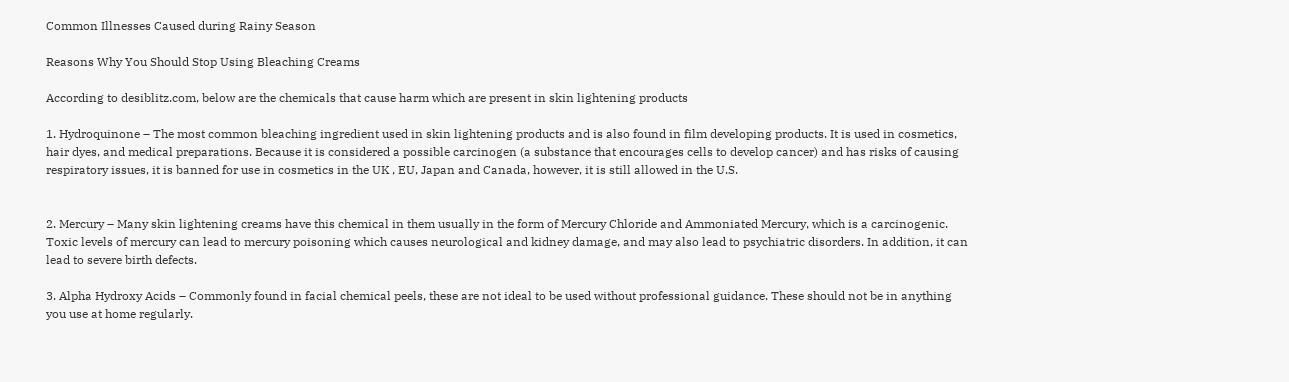Common Illnesses Caused during Rainy Season

Reasons Why You Should Stop Using Bleaching Creams

According to desiblitz.com, below are the chemicals that cause harm which are present in skin lightening products

1. Hydroquinone – The most common bleaching ingredient used in skin lightening products and is also found in film developing products. It is used in cosmetics, hair dyes, and medical preparations. Because it is considered a possible carcinogen (a substance that encourages cells to develop cancer) and has risks of causing respiratory issues, it is banned for use in cosmetics in the UK , EU, Japan and Canada, however, it is still allowed in the U.S.


2. Mercury – Many skin lightening creams have this chemical in them usually in the form of Mercury Chloride and Ammoniated Mercury, which is a carcinogenic. Toxic levels of mercury can lead to mercury poisoning which causes neurological and kidney damage, and may also lead to psychiatric disorders. In addition, it can lead to severe birth defects.

3. Alpha Hydroxy Acids – Commonly found in facial chemical peels, these are not ideal to be used without professional guidance. These should not be in anything you use at home regularly.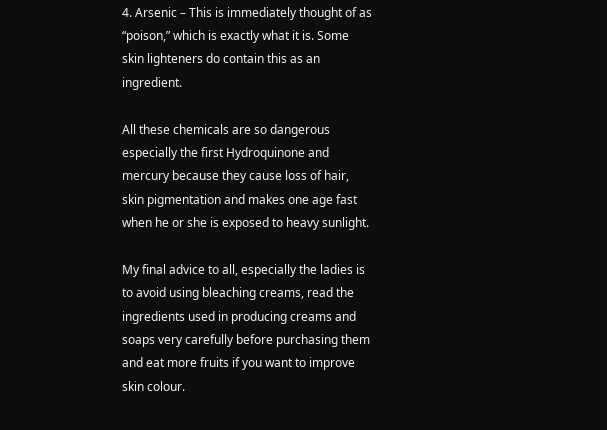4. Arsenic – This is immediately thought of as “poison,” which is exactly what it is. Some skin lighteners do contain this as an ingredient.

All these chemicals are so dangerous especially the first Hydroquinone and mercury because they cause loss of hair, skin pigmentation and makes one age fast when he or she is exposed to heavy sunlight.

My final advice to all, especially the ladies is to avoid using bleaching creams, read the ingredients used in producing creams and soaps very carefully before purchasing them and eat more fruits if you want to improve skin colour.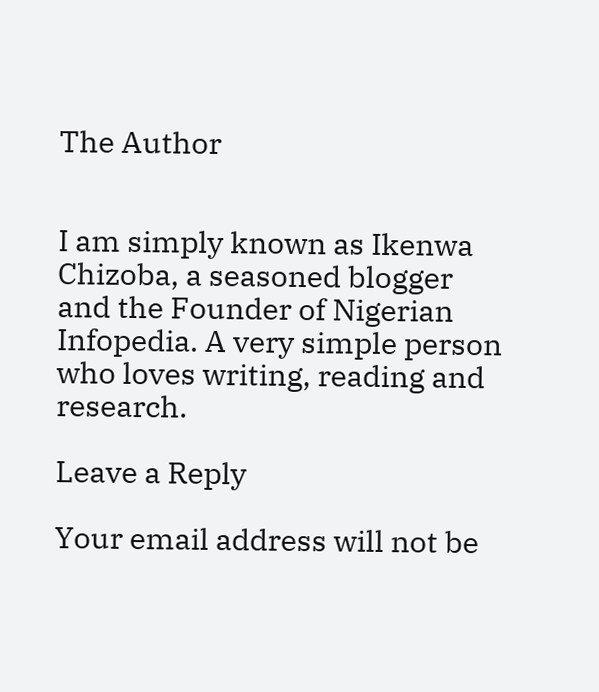The Author


I am simply known as Ikenwa Chizoba, a seasoned blogger and the Founder of Nigerian Infopedia. A very simple person who loves writing, reading and research.

Leave a Reply

Your email address will not be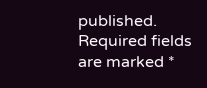published. Required fields are marked *